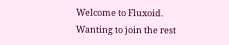Welcome to Fluxoid. Wanting to join the rest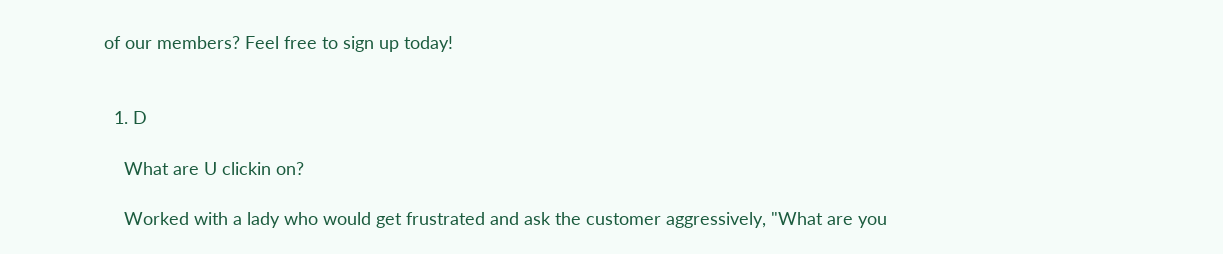of our members? Feel free to sign up today!


  1. D

    What are U clickin on?

    Worked with a lady who would get frustrated and ask the customer aggressively, "What are you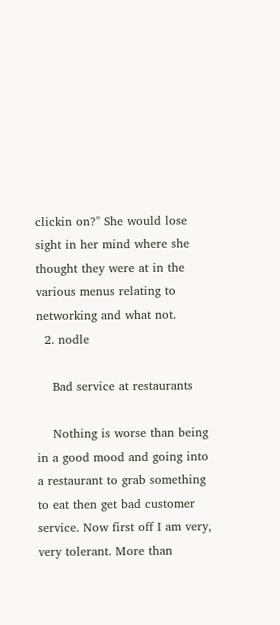clickin on?" She would lose sight in her mind where she thought they were at in the various menus relating to networking and what not.
  2. nodle

    Bad service at restaurants

    Nothing is worse than being in a good mood and going into a restaurant to grab something to eat then get bad customer service. Now first off I am very, very tolerant. More than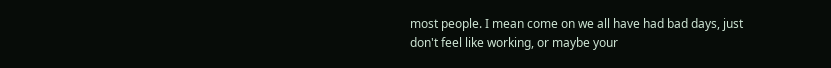most people. I mean come on we all have had bad days, just don't feel like working, or maybe your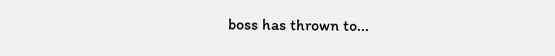boss has thrown to...